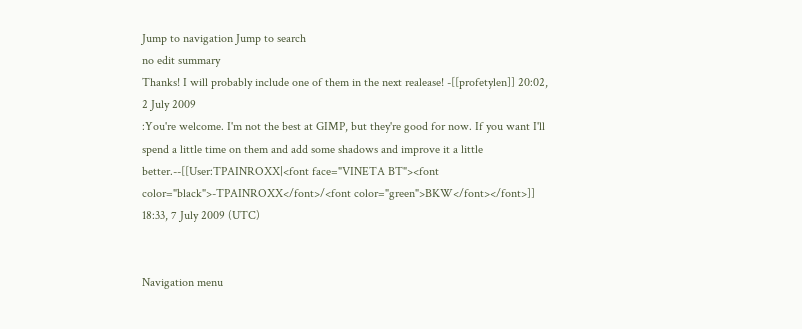Jump to navigation Jump to search
no edit summary
Thanks! I will probably include one of them in the next realease! -[[profetylen]] 20:02, 2 July 2009
:You're welcome. I'm not the best at GIMP, but they're good for now. If you want I'll spend a little time on them and add some shadows and improve it a little better.--[[User:TPAINROXX|<font face="VINETA BT"><font color="black">-TPAINROXX</font>/<font color="green">BKW</font></font>]] 18:33, 7 July 2009 (UTC)


Navigation menu